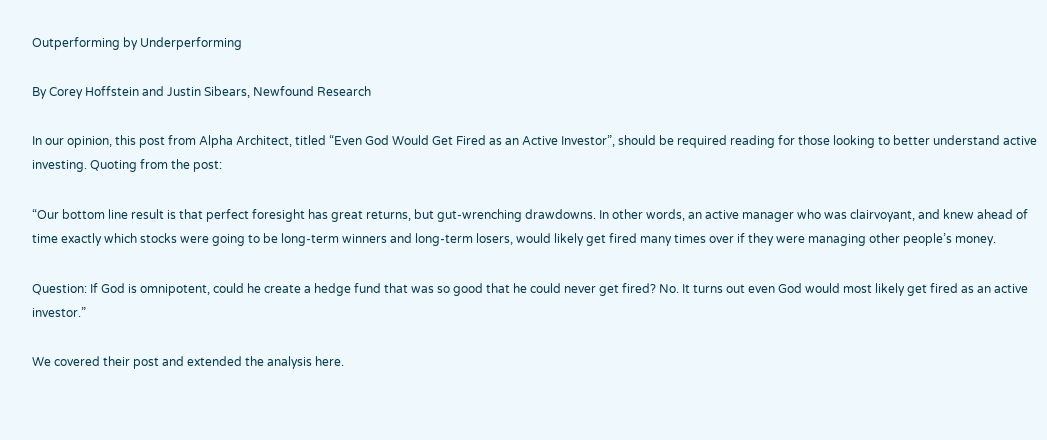Outperforming by Underperforming

By Corey Hoffstein and Justin Sibears, Newfound Research

In our opinion, this post from Alpha Architect, titled “Even God Would Get Fired as an Active Investor”, should be required reading for those looking to better understand active investing. Quoting from the post:

“Our bottom line result is that perfect foresight has great returns, but gut-wrenching drawdowns. In other words, an active manager who was clairvoyant, and knew ahead of time exactly which stocks were going to be long-term winners and long-term losers, would likely get fired many times over if they were managing other people’s money.

Question: If God is omnipotent, could he create a hedge fund that was so good that he could never get fired? No. It turns out even God would most likely get fired as an active investor.”

We covered their post and extended the analysis here.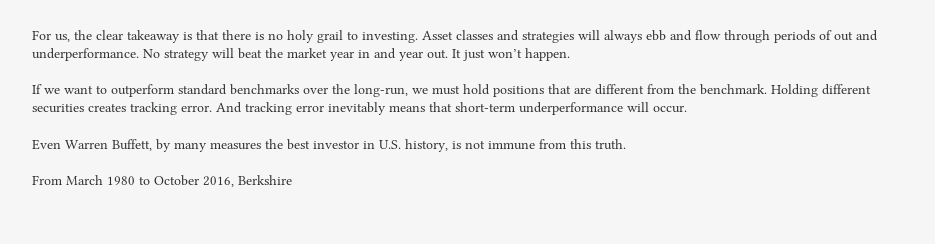For us, the clear takeaway is that there is no holy grail to investing. Asset classes and strategies will always ebb and flow through periods of out and underperformance. No strategy will beat the market year in and year out. It just won’t happen.

If we want to outperform standard benchmarks over the long-run, we must hold positions that are different from the benchmark. Holding different securities creates tracking error. And tracking error inevitably means that short-term underperformance will occur.

Even Warren Buffett, by many measures the best investor in U.S. history, is not immune from this truth.

From March 1980 to October 2016, Berkshire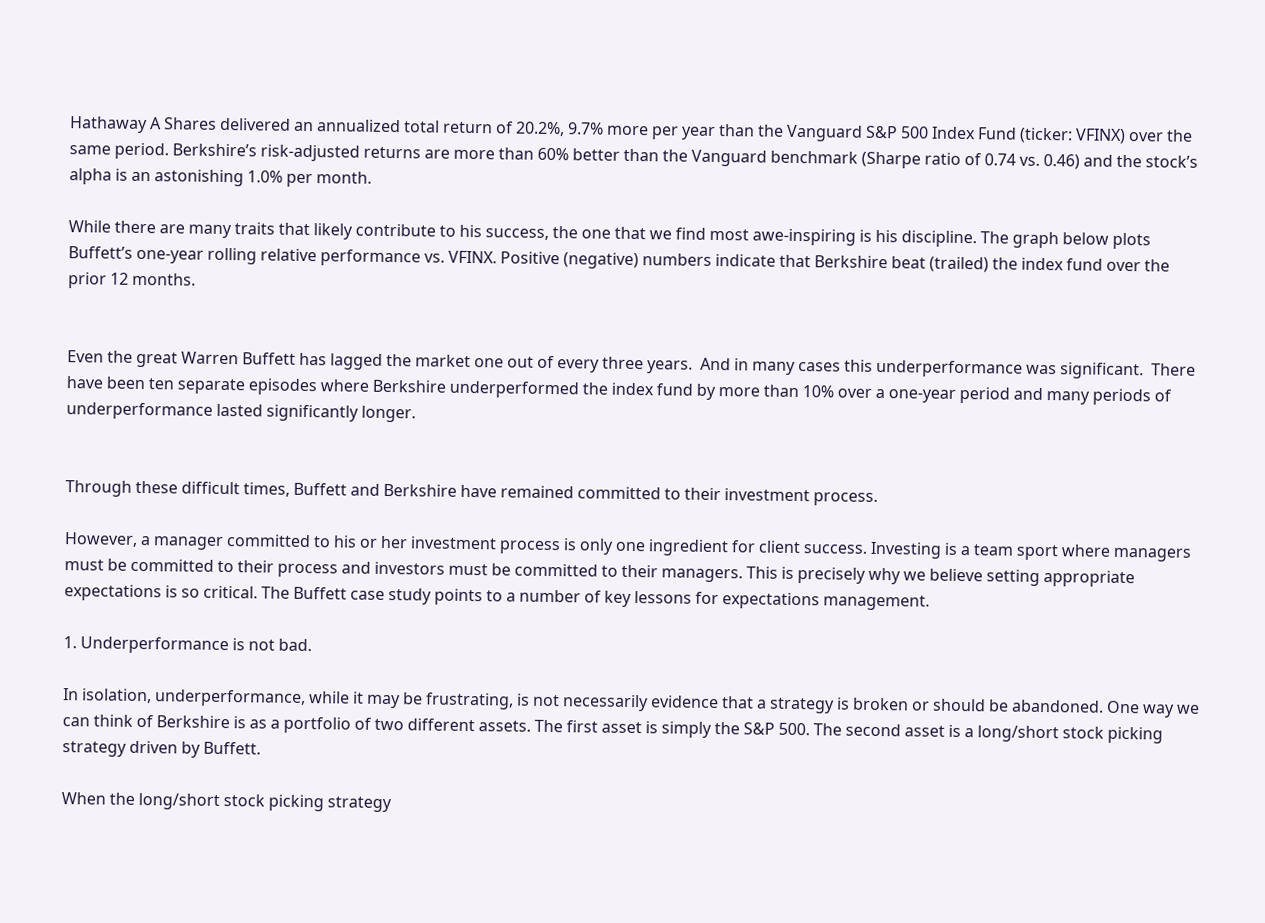Hathaway A Shares delivered an annualized total return of 20.2%, 9.7% more per year than the Vanguard S&P 500 Index Fund (ticker: VFINX) over the same period. Berkshire’s risk-adjusted returns are more than 60% better than the Vanguard benchmark (Sharpe ratio of 0.74 vs. 0.46) and the stock’s alpha is an astonishing 1.0% per month.

While there are many traits that likely contribute to his success, the one that we find most awe-inspiring is his discipline. The graph below plots Buffett’s one-year rolling relative performance vs. VFINX. Positive (negative) numbers indicate that Berkshire beat (trailed) the index fund over the prior 12 months.


Even the great Warren Buffett has lagged the market one out of every three years.  And in many cases this underperformance was significant.  There have been ten separate episodes where Berkshire underperformed the index fund by more than 10% over a one-year period and many periods of underperformance lasted significantly longer.


Through these difficult times, Buffett and Berkshire have remained committed to their investment process.

However, a manager committed to his or her investment process is only one ingredient for client success. Investing is a team sport where managers must be committed to their process and investors must be committed to their managers. This is precisely why we believe setting appropriate expectations is so critical. The Buffett case study points to a number of key lessons for expectations management.

1. Underperformance is not bad.

In isolation, underperformance, while it may be frustrating, is not necessarily evidence that a strategy is broken or should be abandoned. One way we can think of Berkshire is as a portfolio of two different assets. The first asset is simply the S&P 500. The second asset is a long/short stock picking strategy driven by Buffett.

When the long/short stock picking strategy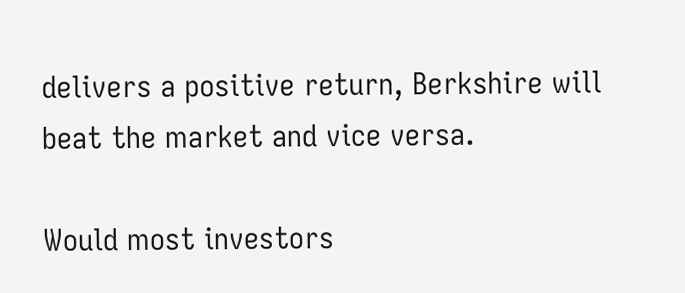delivers a positive return, Berkshire will beat the market and vice versa.

Would most investors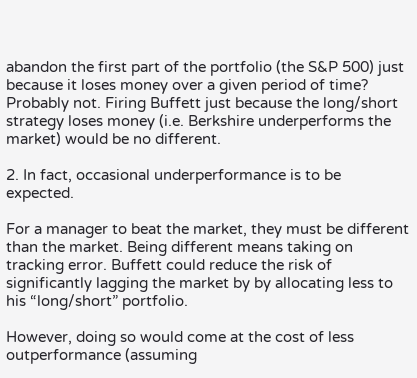abandon the first part of the portfolio (the S&P 500) just because it loses money over a given period of time? Probably not. Firing Buffett just because the long/short strategy loses money (i.e. Berkshire underperforms the market) would be no different.

2. In fact, occasional underperformance is to be expected.

For a manager to beat the market, they must be different than the market. Being different means taking on tracking error. Buffett could reduce the risk of significantly lagging the market by by allocating less to his “long/short” portfolio.

However, doing so would come at the cost of less outperformance (assuming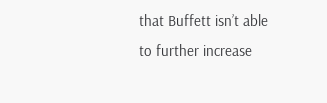that Buffett isn’t able to further increase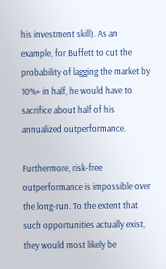his investment skill). As an example, for Buffett to cut the probability of lagging the market by 10%+ in half, he would have to sacrifice about half of his annualized outperformance.

Furthermore, risk-free outperformance is impossible over the long-run. To the extent that such opportunities actually exist, they would most likely be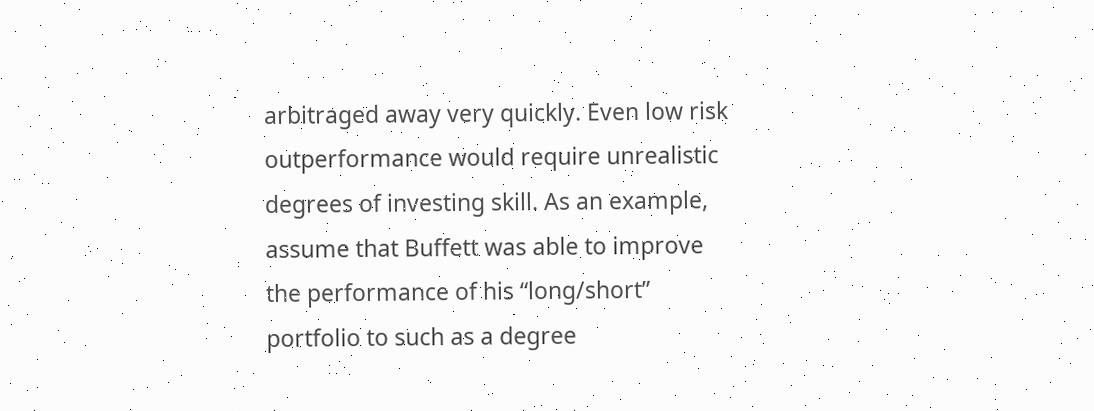arbitraged away very quickly. Even low risk outperformance would require unrealistic degrees of investing skill. As an example, assume that Buffett was able to improve the performance of his “long/short” portfolio to such as a degree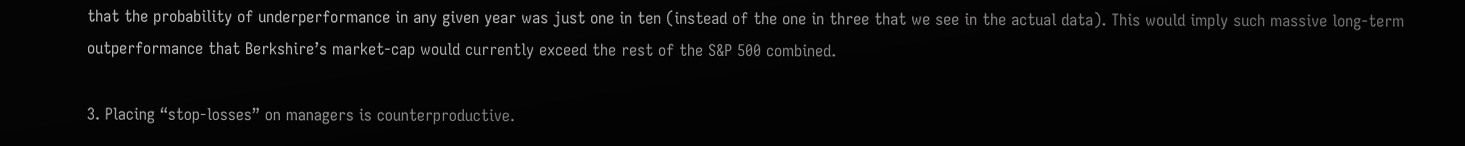that the probability of underperformance in any given year was just one in ten (instead of the one in three that we see in the actual data). This would imply such massive long-term outperformance that Berkshire’s market-cap would currently exceed the rest of the S&P 500 combined.

3. Placing “stop-losses” on managers is counterproductive.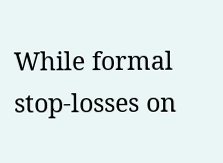While formal stop-losses on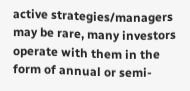active strategies/managers may be rare, many investors operate with them in the form of annual or semi-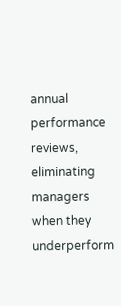annual performance reviews, eliminating managers when they underperform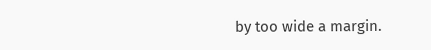by too wide a margin.